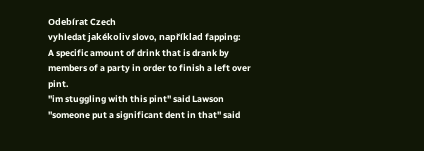Odebírat Czech
vyhledat jakékoliv slovo, například fapping:
A specific amount of drink that is drank by members of a party in order to finish a left over pint.
"im stuggling with this pint" said Lawson
"someone put a significant dent in that" said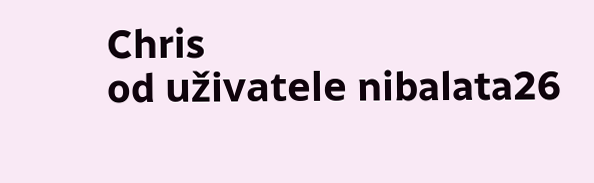Chris
od uživatele nibalata26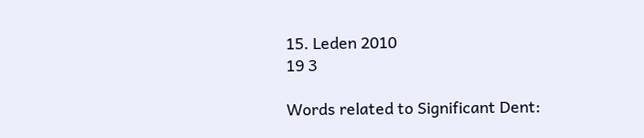15. Leden 2010
19 3

Words related to Significant Dent: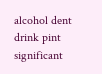alcohol dent drink pint significant